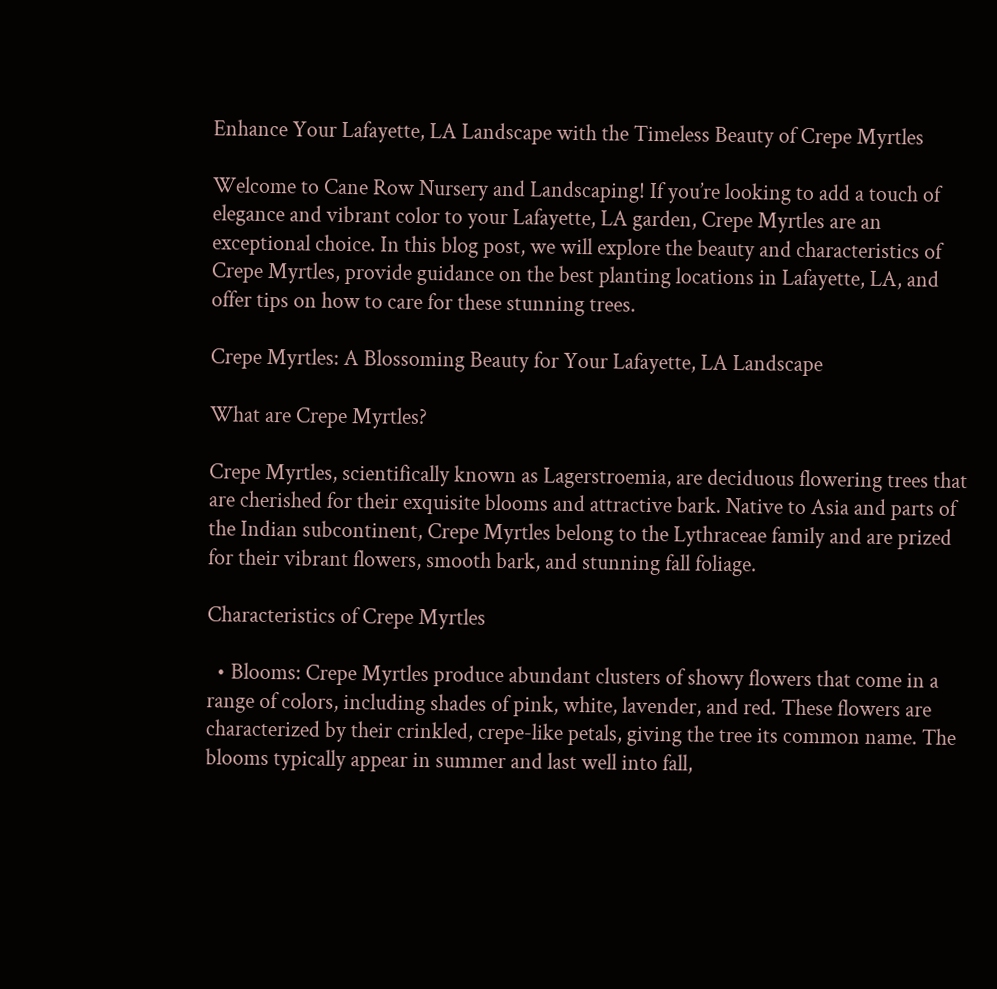Enhance Your Lafayette, LA Landscape with the Timeless Beauty of Crepe Myrtles

Welcome to Cane Row Nursery and Landscaping! If you’re looking to add a touch of elegance and vibrant color to your Lafayette, LA garden, Crepe Myrtles are an exceptional choice. In this blog post, we will explore the beauty and characteristics of Crepe Myrtles, provide guidance on the best planting locations in Lafayette, LA, and offer tips on how to care for these stunning trees.

Crepe Myrtles: A Blossoming Beauty for Your Lafayette, LA Landscape

What are Crepe Myrtles?

Crepe Myrtles, scientifically known as Lagerstroemia, are deciduous flowering trees that are cherished for their exquisite blooms and attractive bark. Native to Asia and parts of the Indian subcontinent, Crepe Myrtles belong to the Lythraceae family and are prized for their vibrant flowers, smooth bark, and stunning fall foliage.

Characteristics of Crepe Myrtles

  • Blooms: Crepe Myrtles produce abundant clusters of showy flowers that come in a range of colors, including shades of pink, white, lavender, and red. These flowers are characterized by their crinkled, crepe-like petals, giving the tree its common name. The blooms typically appear in summer and last well into fall,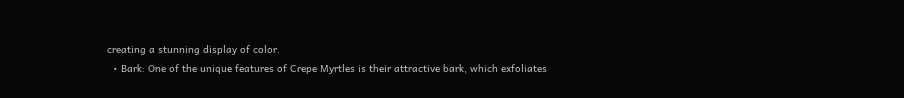creating a stunning display of color.
  • Bark: One of the unique features of Crepe Myrtles is their attractive bark, which exfoliates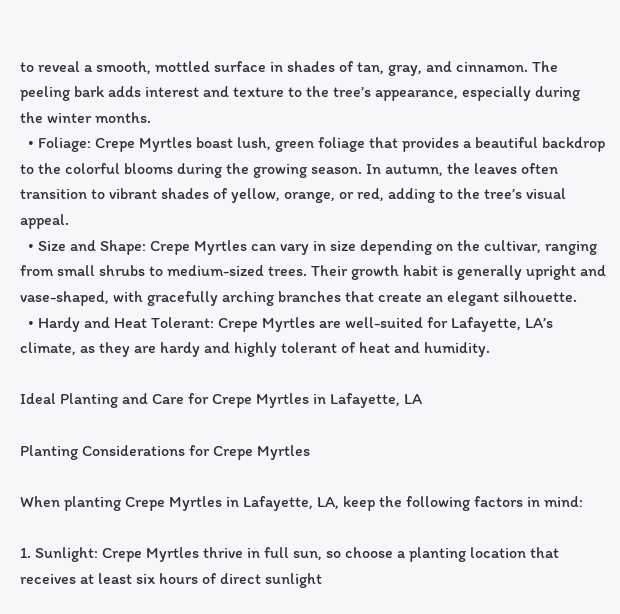to reveal a smooth, mottled surface in shades of tan, gray, and cinnamon. The peeling bark adds interest and texture to the tree’s appearance, especially during the winter months.
  • Foliage: Crepe Myrtles boast lush, green foliage that provides a beautiful backdrop to the colorful blooms during the growing season. In autumn, the leaves often transition to vibrant shades of yellow, orange, or red, adding to the tree’s visual appeal.
  • Size and Shape: Crepe Myrtles can vary in size depending on the cultivar, ranging from small shrubs to medium-sized trees. Their growth habit is generally upright and vase-shaped, with gracefully arching branches that create an elegant silhouette.
  • Hardy and Heat Tolerant: Crepe Myrtles are well-suited for Lafayette, LA’s climate, as they are hardy and highly tolerant of heat and humidity.

Ideal Planting and Care for Crepe Myrtles in Lafayette, LA

Planting Considerations for Crepe Myrtles

When planting Crepe Myrtles in Lafayette, LA, keep the following factors in mind:

1. Sunlight: Crepe Myrtles thrive in full sun, so choose a planting location that receives at least six hours of direct sunlight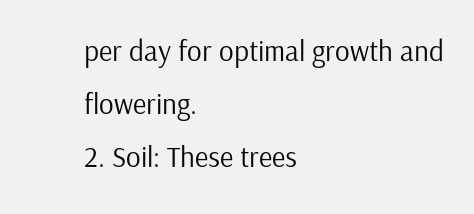per day for optimal growth and flowering.
2. Soil: These trees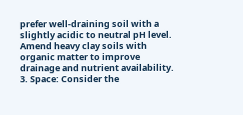prefer well-draining soil with a slightly acidic to neutral pH level. Amend heavy clay soils with organic matter to improve drainage and nutrient availability.
3. Space: Consider the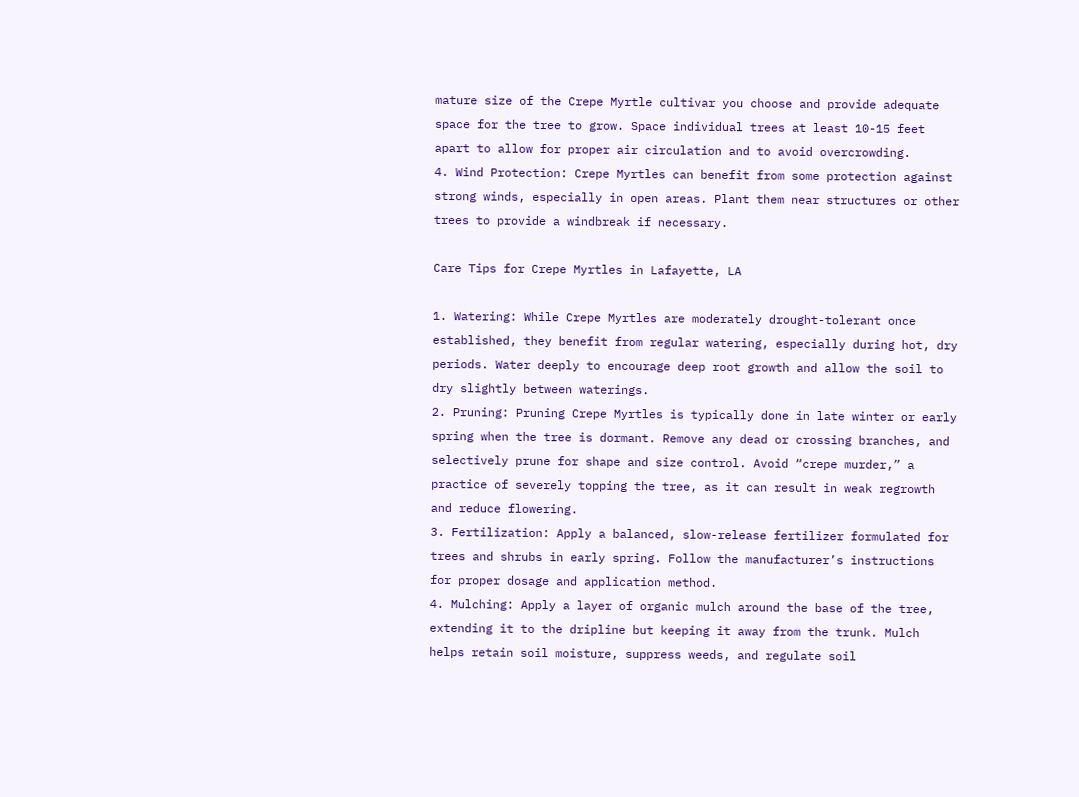mature size of the Crepe Myrtle cultivar you choose and provide adequate space for the tree to grow. Space individual trees at least 10-15 feet apart to allow for proper air circulation and to avoid overcrowding.
4. Wind Protection: Crepe Myrtles can benefit from some protection against strong winds, especially in open areas. Plant them near structures or other trees to provide a windbreak if necessary.

Care Tips for Crepe Myrtles in Lafayette, LA

1. Watering: While Crepe Myrtles are moderately drought-tolerant once established, they benefit from regular watering, especially during hot, dry periods. Water deeply to encourage deep root growth and allow the soil to dry slightly between waterings.
2. Pruning: Pruning Crepe Myrtles is typically done in late winter or early spring when the tree is dormant. Remove any dead or crossing branches, and selectively prune for shape and size control. Avoid “crepe murder,” a practice of severely topping the tree, as it can result in weak regrowth and reduce flowering.
3. Fertilization: Apply a balanced, slow-release fertilizer formulated for trees and shrubs in early spring. Follow the manufacturer’s instructions for proper dosage and application method.
4. Mulching: Apply a layer of organic mulch around the base of the tree, extending it to the dripline but keeping it away from the trunk. Mulch helps retain soil moisture, suppress weeds, and regulate soil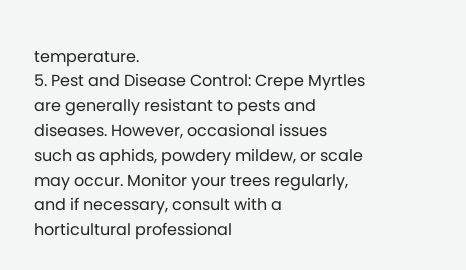temperature.
5. Pest and Disease Control: Crepe Myrtles are generally resistant to pests and diseases. However, occasional issues such as aphids, powdery mildew, or scale may occur. Monitor your trees regularly, and if necessary, consult with a horticultural professional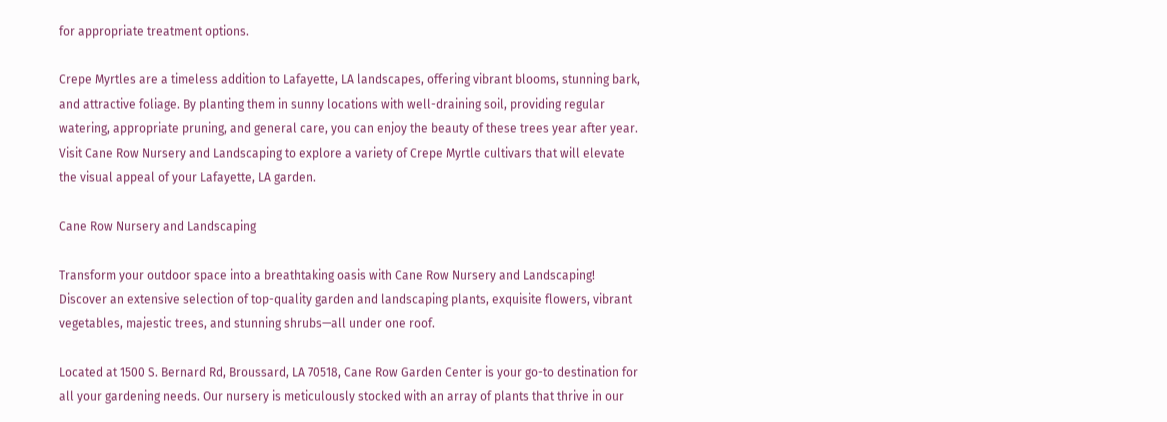for appropriate treatment options.

Crepe Myrtles are a timeless addition to Lafayette, LA landscapes, offering vibrant blooms, stunning bark, and attractive foliage. By planting them in sunny locations with well-draining soil, providing regular watering, appropriate pruning, and general care, you can enjoy the beauty of these trees year after year. Visit Cane Row Nursery and Landscaping to explore a variety of Crepe Myrtle cultivars that will elevate the visual appeal of your Lafayette, LA garden.

Cane Row Nursery and Landscaping

Transform your outdoor space into a breathtaking oasis with Cane Row Nursery and Landscaping! Discover an extensive selection of top-quality garden and landscaping plants, exquisite flowers, vibrant vegetables, majestic trees, and stunning shrubs—all under one roof.

Located at 1500 S. Bernard Rd, Broussard, LA 70518, Cane Row Garden Center is your go-to destination for all your gardening needs. Our nursery is meticulously stocked with an array of plants that thrive in our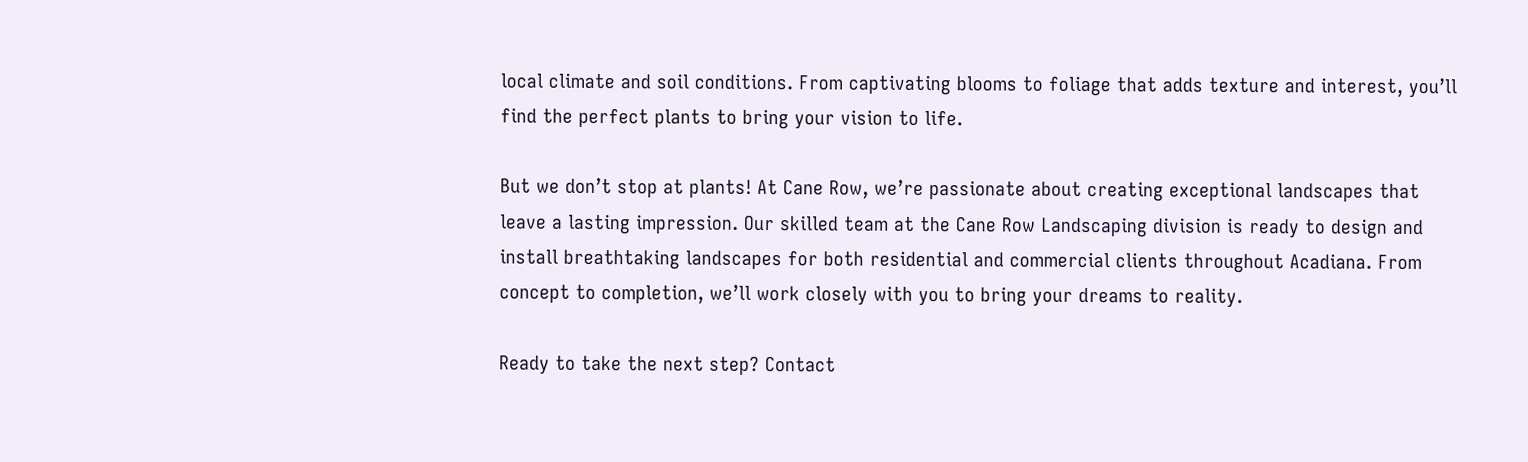local climate and soil conditions. From captivating blooms to foliage that adds texture and interest, you’ll find the perfect plants to bring your vision to life.

But we don’t stop at plants! At Cane Row, we’re passionate about creating exceptional landscapes that leave a lasting impression. Our skilled team at the Cane Row Landscaping division is ready to design and install breathtaking landscapes for both residential and commercial clients throughout Acadiana. From concept to completion, we’ll work closely with you to bring your dreams to reality.

Ready to take the next step? Contact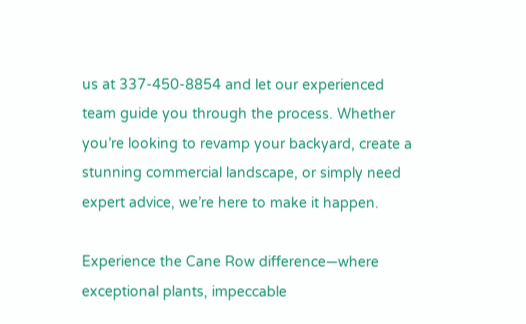us at 337-450-8854 and let our experienced team guide you through the process. Whether you’re looking to revamp your backyard, create a stunning commercial landscape, or simply need expert advice, we’re here to make it happen.

Experience the Cane Row difference—where exceptional plants, impeccable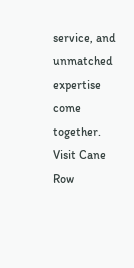service, and unmatched expertise come together. Visit Cane Row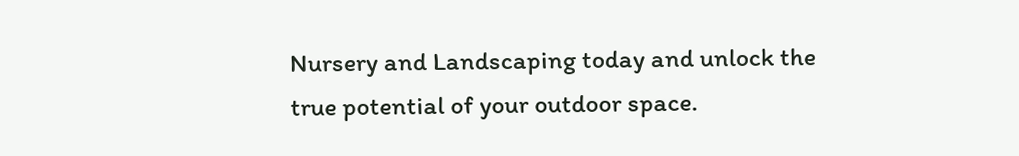Nursery and Landscaping today and unlock the true potential of your outdoor space.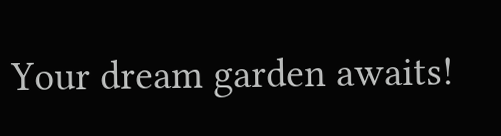Your dream garden awaits!